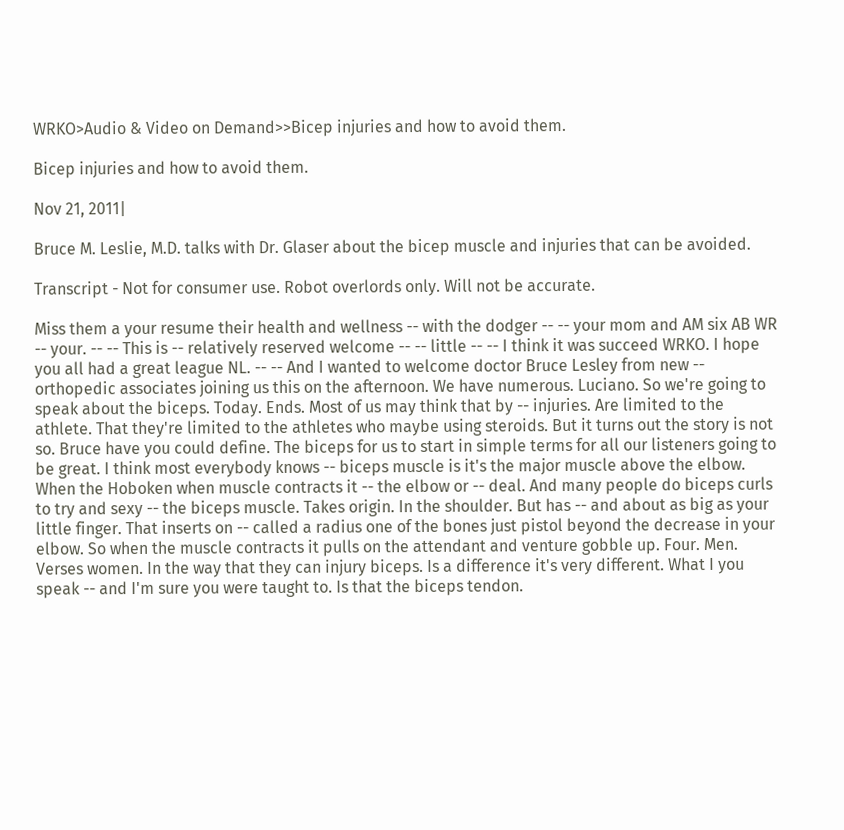WRKO>Audio & Video on Demand>>Bicep injuries and how to avoid them.

Bicep injuries and how to avoid them.

Nov 21, 2011|

Bruce M. Leslie, M.D. talks with Dr. Glaser about the bicep muscle and injuries that can be avoided.

Transcript - Not for consumer use. Robot overlords only. Will not be accurate.

Miss them a your resume their health and wellness -- with the dodger -- -- your mom and AM six AB WR -- your. -- -- This is -- relatively reserved welcome -- -- little -- -- I think it was succeed WRKO. I hope you all had a great league NL. -- -- And I wanted to welcome doctor Bruce Lesley from new -- orthopedic associates joining us this on the afternoon. We have numerous. Luciano. So we're going to speak about the biceps. Today. Ends. Most of us may think that by -- injuries. Are limited to the athlete. That they're limited to the athletes who maybe using steroids. But it turns out the story is not so. Bruce have you could define. The biceps for us to start in simple terms for all our listeners going to be great. I think most everybody knows -- biceps muscle is it's the major muscle above the elbow. When the Hoboken when muscle contracts it -- the elbow or -- deal. And many people do biceps curls to try and sexy -- the biceps muscle. Takes origin. In the shoulder. But has -- and about as big as your little finger. That inserts on -- called a radius one of the bones just pistol beyond the decrease in your elbow. So when the muscle contracts it pulls on the attendant and venture gobble up. Four. Men. Verses women. In the way that they can injury biceps. Is a difference it's very different. What I you speak -- and I'm sure you were taught to. Is that the biceps tendon.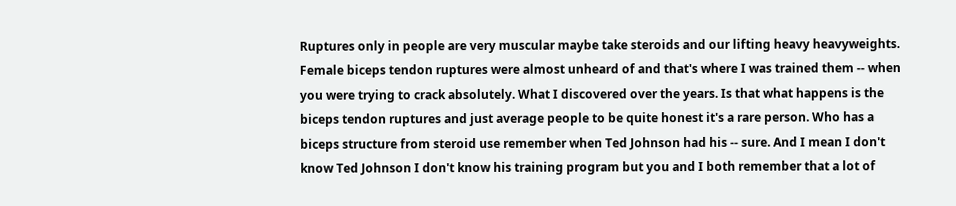Ruptures only in people are very muscular maybe take steroids and our lifting heavy heavyweights. Female biceps tendon ruptures were almost unheard of and that's where I was trained them -- when you were trying to crack absolutely. What I discovered over the years. Is that what happens is the biceps tendon ruptures and just average people to be quite honest it's a rare person. Who has a biceps structure from steroid use remember when Ted Johnson had his -- sure. And I mean I don't know Ted Johnson I don't know his training program but you and I both remember that a lot of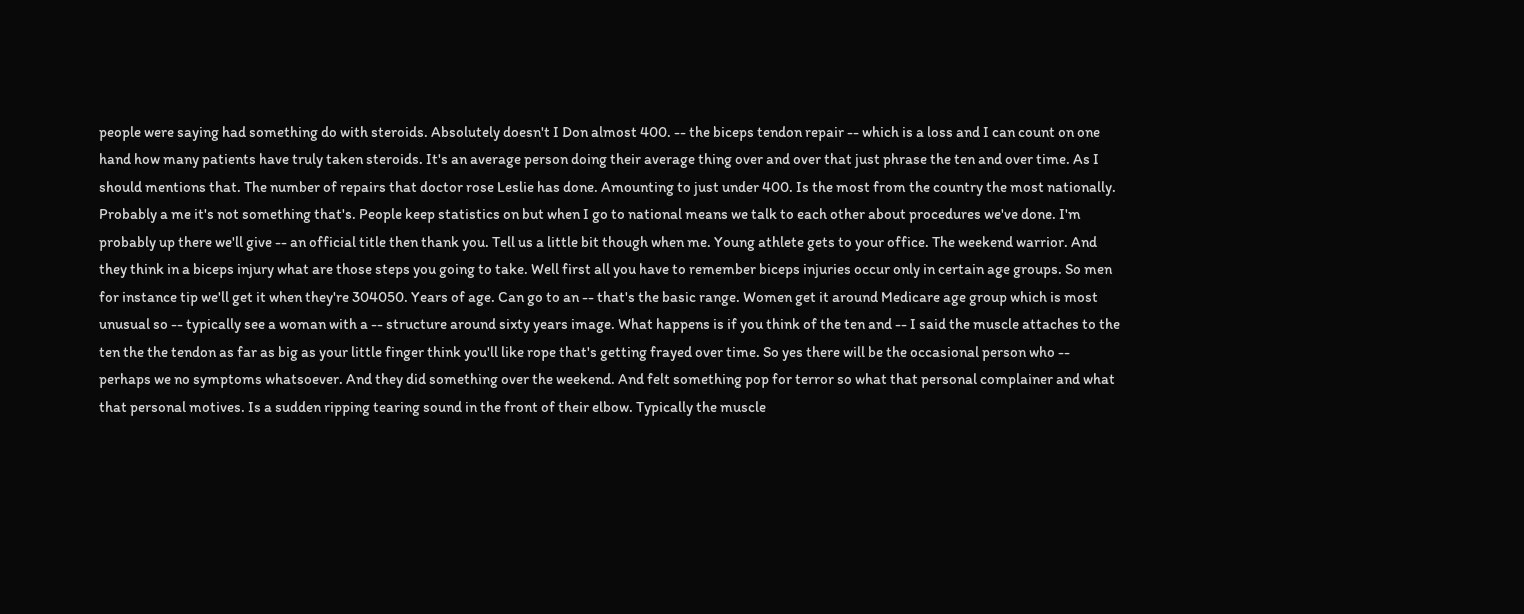people were saying had something do with steroids. Absolutely doesn't I Don almost 400. -- the biceps tendon repair -- which is a loss and I can count on one hand how many patients have truly taken steroids. It's an average person doing their average thing over and over that just phrase the ten and over time. As I should mentions that. The number of repairs that doctor rose Leslie has done. Amounting to just under 400. Is the most from the country the most nationally. Probably a me it's not something that's. People keep statistics on but when I go to national means we talk to each other about procedures we've done. I'm probably up there we'll give -- an official title then thank you. Tell us a little bit though when me. Young athlete gets to your office. The weekend warrior. And they think in a biceps injury what are those steps you going to take. Well first all you have to remember biceps injuries occur only in certain age groups. So men for instance tip we'll get it when they're 304050. Years of age. Can go to an -- that's the basic range. Women get it around Medicare age group which is most unusual so -- typically see a woman with a -- structure around sixty years image. What happens is if you think of the ten and -- I said the muscle attaches to the ten the the tendon as far as big as your little finger think you'll like rope that's getting frayed over time. So yes there will be the occasional person who -- perhaps we no symptoms whatsoever. And they did something over the weekend. And felt something pop for terror so what that personal complainer and what that personal motives. Is a sudden ripping tearing sound in the front of their elbow. Typically the muscle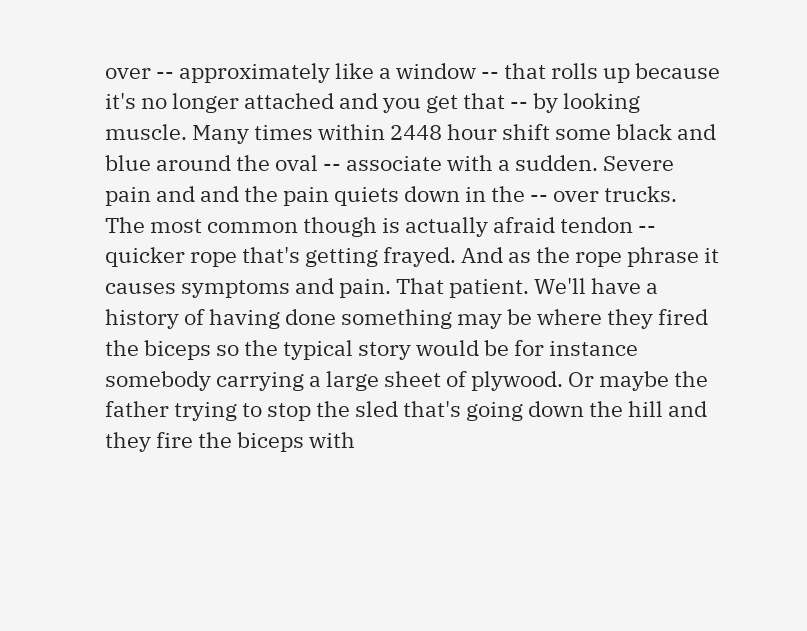over -- approximately like a window -- that rolls up because it's no longer attached and you get that -- by looking muscle. Many times within 2448 hour shift some black and blue around the oval -- associate with a sudden. Severe pain and and the pain quiets down in the -- over trucks. The most common though is actually afraid tendon -- quicker rope that's getting frayed. And as the rope phrase it causes symptoms and pain. That patient. We'll have a history of having done something may be where they fired the biceps so the typical story would be for instance somebody carrying a large sheet of plywood. Or maybe the father trying to stop the sled that's going down the hill and they fire the biceps with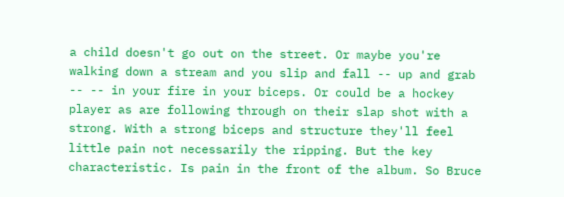a child doesn't go out on the street. Or maybe you're walking down a stream and you slip and fall -- up and grab -- -- in your fire in your biceps. Or could be a hockey player as are following through on their slap shot with a strong. With a strong biceps and structure they'll feel little pain not necessarily the ripping. But the key characteristic. Is pain in the front of the album. So Bruce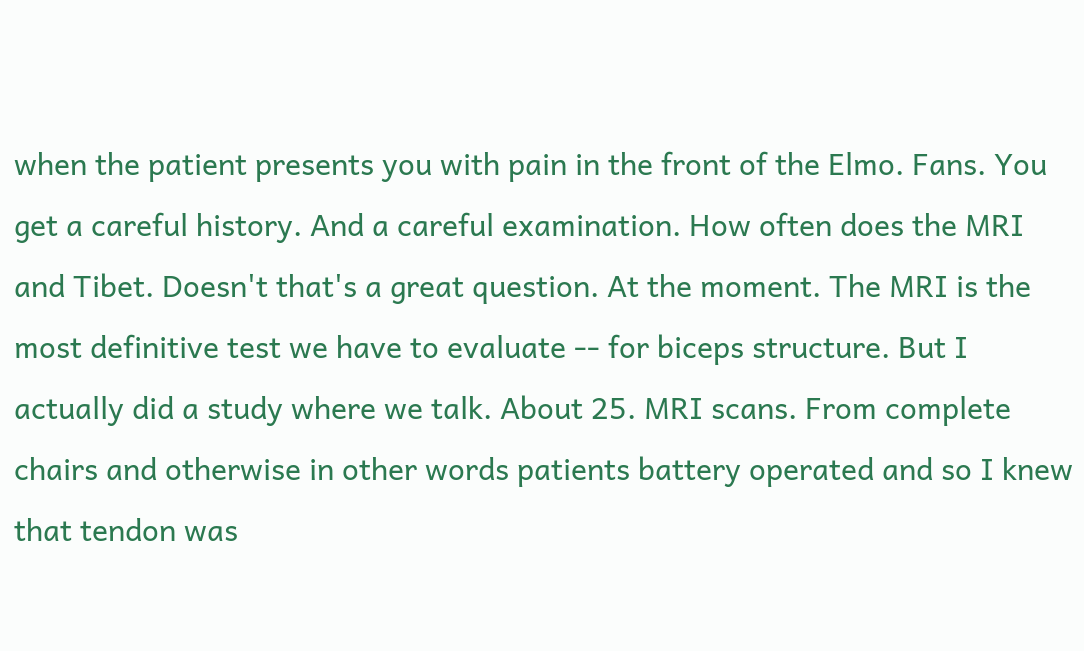when the patient presents you with pain in the front of the Elmo. Fans. You get a careful history. And a careful examination. How often does the MRI and Tibet. Doesn't that's a great question. At the moment. The MRI is the most definitive test we have to evaluate -- for biceps structure. But I actually did a study where we talk. About 25. MRI scans. From complete chairs and otherwise in other words patients battery operated and so I knew that tendon was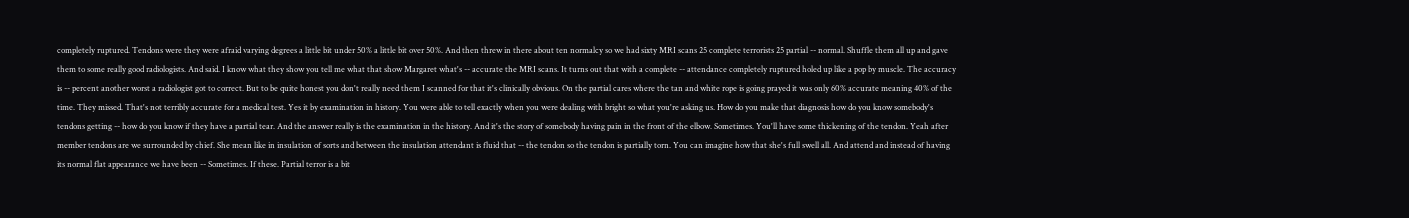completely ruptured. Tendons were they were afraid varying degrees a little bit under 50% a little bit over 50%. And then threw in there about ten normalcy so we had sixty MRI scans 25 complete terrorists 25 partial -- normal. Shuffle them all up and gave them to some really good radiologists. And said. I know what they show you tell me what that show Margaret what's -- accurate the MRI scans. It turns out that with a complete -- attendance completely ruptured holed up like a pop by muscle. The accuracy is -- percent another worst a radiologist got to correct. But to be quite honest you don't really need them I scanned for that it's clinically obvious. On the partial cares where the tan and white rope is going prayed it was only 60% accurate meaning 40% of the time. They missed. That's not terribly accurate for a medical test. Yes it by examination in history. You were able to tell exactly when you were dealing with bright so what you're asking us. How do you make that diagnosis how do you know somebody's tendons getting -- how do you know if they have a partial tear. And the answer really is the examination in the history. And it's the story of somebody having pain in the front of the elbow. Sometimes. You'll have some thickening of the tendon. Yeah after member tendons are we surrounded by chief. She mean like in insulation of sorts and between the insulation attendant is fluid that -- the tendon so the tendon is partially torn. You can imagine how that she's full swell all. And attend and instead of having its normal flat appearance we have been -- Sometimes. If these. Partial terror is a bit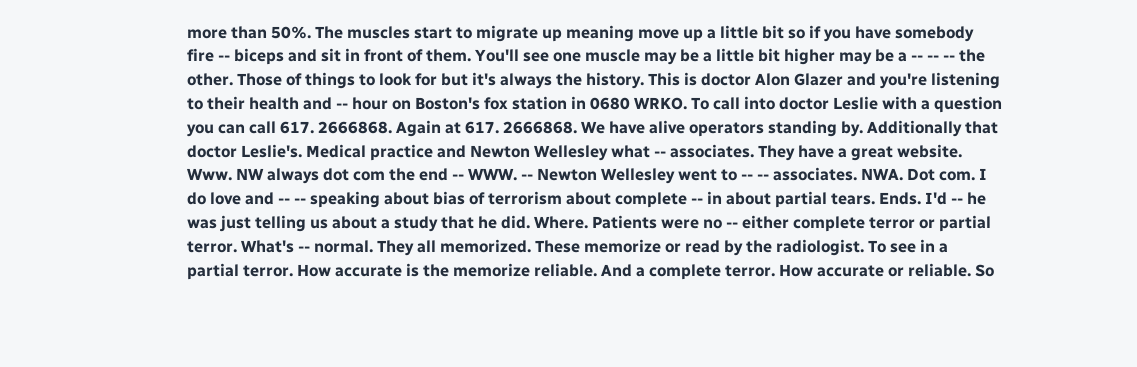more than 50%. The muscles start to migrate up meaning move up a little bit so if you have somebody fire -- biceps and sit in front of them. You'll see one muscle may be a little bit higher may be a -- -- -- the other. Those of things to look for but it's always the history. This is doctor Alon Glazer and you're listening to their health and -- hour on Boston's fox station in 0680 WRKO. To call into doctor Leslie with a question you can call 617. 2666868. Again at 617. 2666868. We have alive operators standing by. Additionally that doctor Leslie's. Medical practice and Newton Wellesley what -- associates. They have a great website. Www. NW always dot com the end -- WWW. -- Newton Wellesley went to -- -- associates. NWA. Dot com. I do love and -- -- speaking about bias of terrorism about complete -- in about partial tears. Ends. I'd -- he was just telling us about a study that he did. Where. Patients were no -- either complete terror or partial terror. What's -- normal. They all memorized. These memorize or read by the radiologist. To see in a partial terror. How accurate is the memorize reliable. And a complete terror. How accurate or reliable. So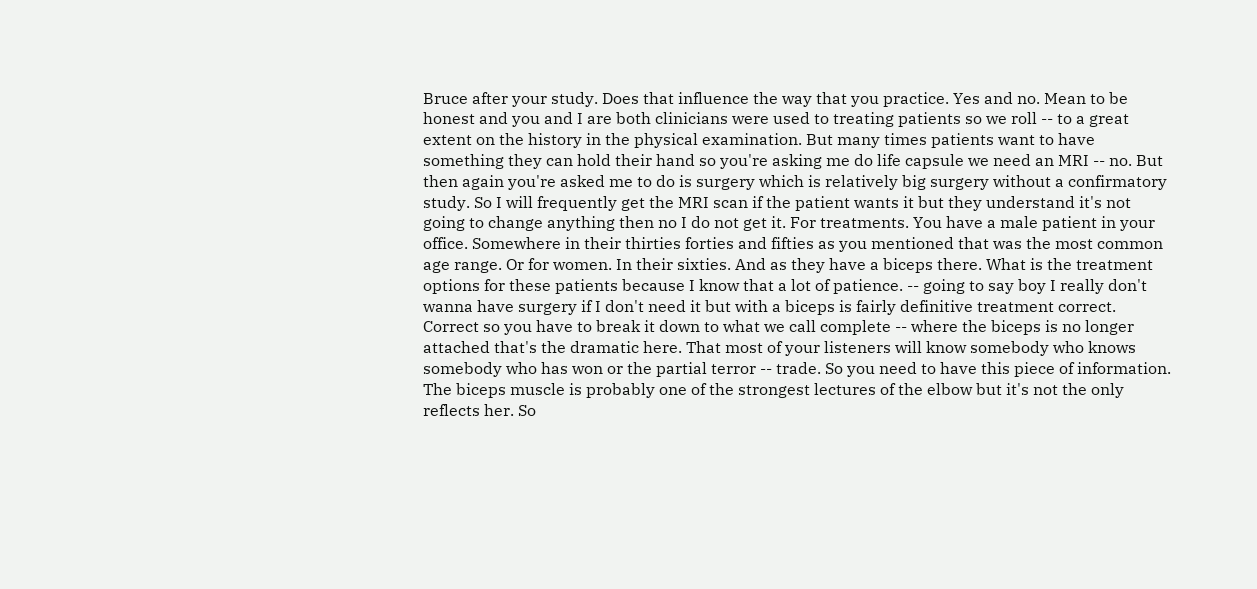Bruce after your study. Does that influence the way that you practice. Yes and no. Mean to be honest and you and I are both clinicians were used to treating patients so we roll -- to a great extent on the history in the physical examination. But many times patients want to have something they can hold their hand so you're asking me do life capsule we need an MRI -- no. But then again you're asked me to do is surgery which is relatively big surgery without a confirmatory study. So I will frequently get the MRI scan if the patient wants it but they understand it's not going to change anything then no I do not get it. For treatments. You have a male patient in your office. Somewhere in their thirties forties and fifties as you mentioned that was the most common age range. Or for women. In their sixties. And as they have a biceps there. What is the treatment options for these patients because I know that a lot of patience. -- going to say boy I really don't wanna have surgery if I don't need it but with a biceps is fairly definitive treatment correct. Correct so you have to break it down to what we call complete -- where the biceps is no longer attached that's the dramatic here. That most of your listeners will know somebody who knows somebody who has won or the partial terror -- trade. So you need to have this piece of information. The biceps muscle is probably one of the strongest lectures of the elbow but it's not the only reflects her. So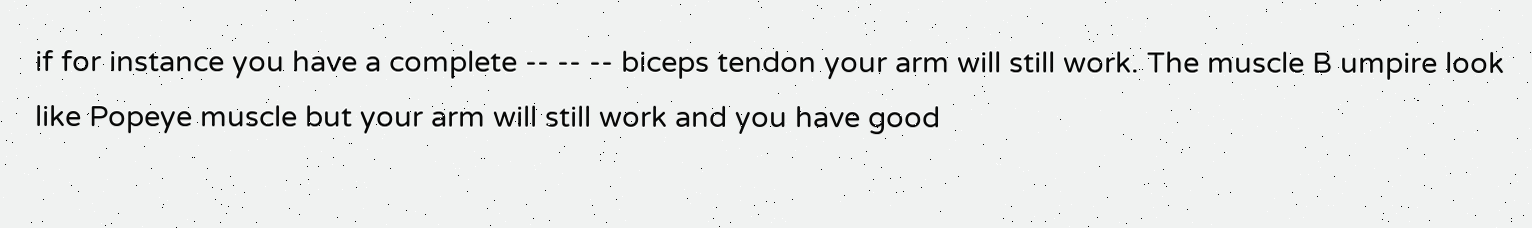if for instance you have a complete -- -- -- biceps tendon your arm will still work. The muscle B umpire look like Popeye muscle but your arm will still work and you have good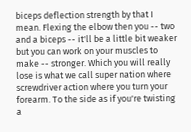biceps deflection strength by that I mean. Flexing the elbow then you -- two and a biceps -- it'll be a little bit weaker but you can work on your muscles to make -- stronger. Which you will really lose is what we call super nation where screwdriver action where you turn your forearm. To the side as if you're twisting a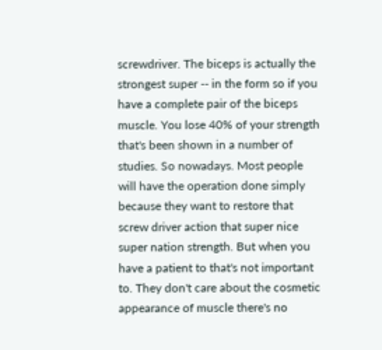screwdriver. The biceps is actually the strongest super -- in the form so if you have a complete pair of the biceps muscle. You lose 40% of your strength that's been shown in a number of studies. So nowadays. Most people will have the operation done simply because they want to restore that screw driver action that super nice super nation strength. But when you have a patient to that's not important to. They don't care about the cosmetic appearance of muscle there's no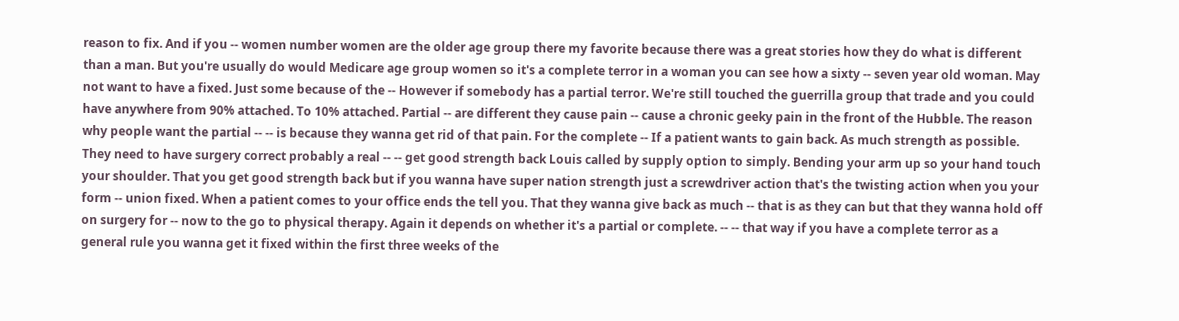reason to fix. And if you -- women number women are the older age group there my favorite because there was a great stories how they do what is different than a man. But you're usually do would Medicare age group women so it's a complete terror in a woman you can see how a sixty -- seven year old woman. May not want to have a fixed. Just some because of the -- However if somebody has a partial terror. We're still touched the guerrilla group that trade and you could have anywhere from 90% attached. To 10% attached. Partial -- are different they cause pain -- cause a chronic geeky pain in the front of the Hubble. The reason why people want the partial -- -- is because they wanna get rid of that pain. For the complete -- If a patient wants to gain back. As much strength as possible. They need to have surgery correct probably a real -- -- get good strength back Louis called by supply option to simply. Bending your arm up so your hand touch your shoulder. That you get good strength back but if you wanna have super nation strength just a screwdriver action that's the twisting action when you your form -- union fixed. When a patient comes to your office ends the tell you. That they wanna give back as much -- that is as they can but that they wanna hold off on surgery for -- now to the go to physical therapy. Again it depends on whether it's a partial or complete. -- -- that way if you have a complete terror as a general rule you wanna get it fixed within the first three weeks of the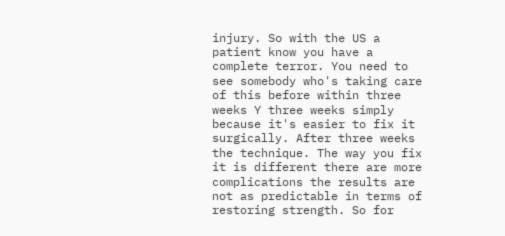injury. So with the US a patient know you have a complete terror. You need to see somebody who's taking care of this before within three weeks Y three weeks simply because it's easier to fix it surgically. After three weeks the technique. The way you fix it is different there are more complications the results are not as predictable in terms of restoring strength. So for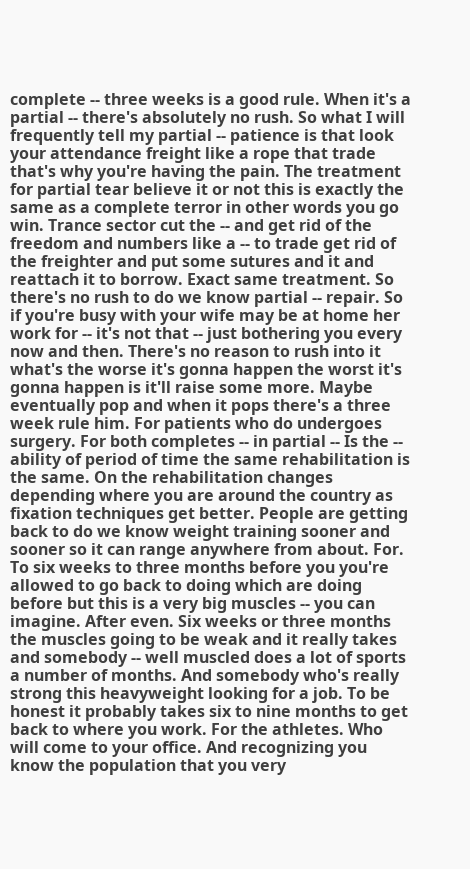complete -- three weeks is a good rule. When it's a partial -- there's absolutely no rush. So what I will frequently tell my partial -- patience is that look your attendance freight like a rope that trade that's why you're having the pain. The treatment for partial tear believe it or not this is exactly the same as a complete terror in other words you go win. Trance sector cut the -- and get rid of the freedom and numbers like a -- to trade get rid of the freighter and put some sutures and it and reattach it to borrow. Exact same treatment. So there's no rush to do we know partial -- repair. So if you're busy with your wife may be at home her work for -- it's not that -- just bothering you every now and then. There's no reason to rush into it what's the worse it's gonna happen the worst it's gonna happen is it'll raise some more. Maybe eventually pop and when it pops there's a three week rule him. For patients who do undergoes surgery. For both completes -- in partial -- Is the -- ability of period of time the same rehabilitation is the same. On the rehabilitation changes depending where you are around the country as fixation techniques get better. People are getting back to do we know weight training sooner and sooner so it can range anywhere from about. For. To six weeks to three months before you you're allowed to go back to doing which are doing before but this is a very big muscles -- you can imagine. After even. Six weeks or three months the muscles going to be weak and it really takes and somebody -- well muscled does a lot of sports a number of months. And somebody who's really strong this heavyweight looking for a job. To be honest it probably takes six to nine months to get back to where you work. For the athletes. Who will come to your office. And recognizing you know the population that you very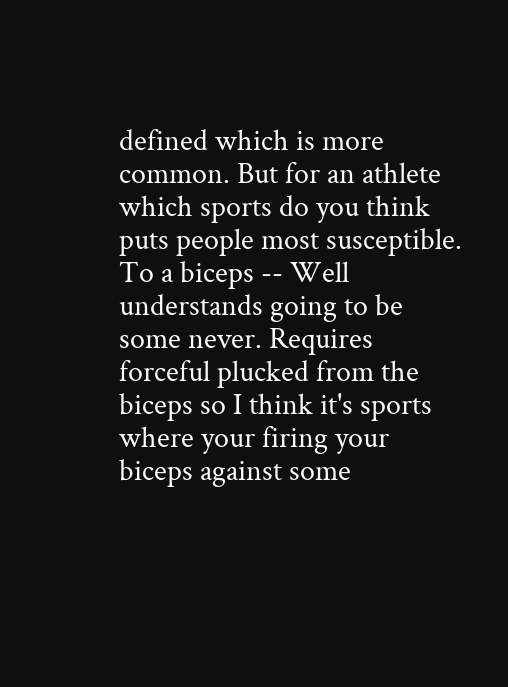defined which is more common. But for an athlete which sports do you think puts people most susceptible. To a biceps -- Well understands going to be some never. Requires forceful plucked from the biceps so I think it's sports where your firing your biceps against some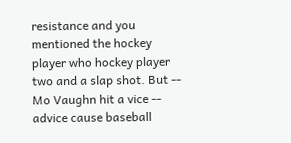resistance and you mentioned the hockey player who hockey player two and a slap shot. But -- Mo Vaughn hit a vice -- advice cause baseball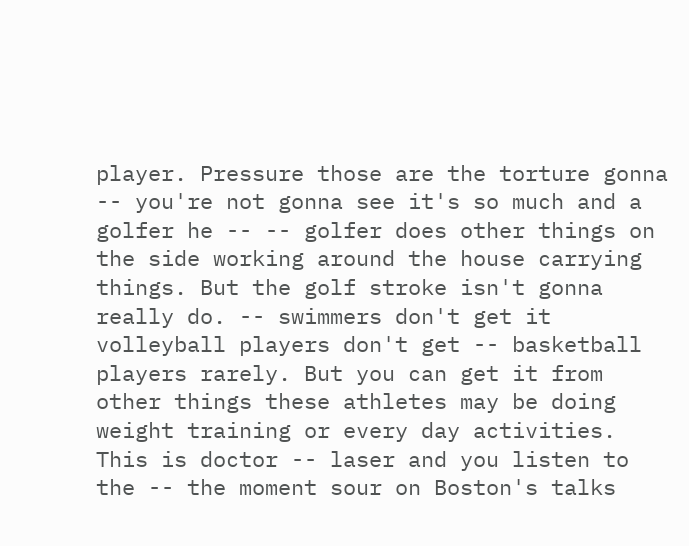player. Pressure those are the torture gonna -- you're not gonna see it's so much and a golfer he -- -- golfer does other things on the side working around the house carrying things. But the golf stroke isn't gonna really do. -- swimmers don't get it volleyball players don't get -- basketball players rarely. But you can get it from other things these athletes may be doing weight training or every day activities. This is doctor -- laser and you listen to the -- the moment sour on Boston's talks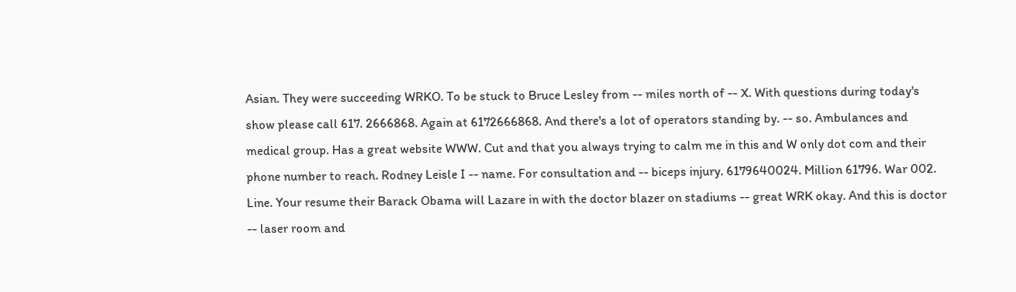Asian. They were succeeding WRKO. To be stuck to Bruce Lesley from -- miles north of -- X. With questions during today's show please call 617. 2666868. Again at 6172666868. And there's a lot of operators standing by. -- so. Ambulances and medical group. Has a great website WWW. Cut and that you always trying to calm me in this and W only dot com and their phone number to reach. Rodney Leisle I -- name. For consultation and -- biceps injury. 6179640024. Million 61796. War 002. Line. Your resume their Barack Obama will Lazare in with the doctor blazer on stadiums -- great WRK okay. And this is doctor -- laser room and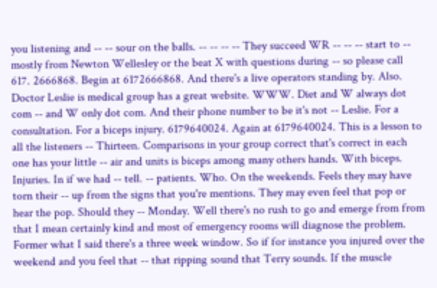you listening and -- -- sour on the balls. -- -- -- -- They succeed WR -- -- -- start to -- mostly from Newton Wellesley or the beat X with questions during -- so please call 617. 2666868. Begin at 6172666868. And there's a live operators standing by. Also. Doctor Leslie is medical group has a great website. WWW. Diet and W always dot com -- and W only dot com. And their phone number to be it's not -- Leslie. For a consultation. For a biceps injury. 6179640024. Again at 6179640024. This is a lesson to all the listeners -- Thirteen. Comparisons in your group correct that's correct in each one has your little -- air and units is biceps among many others hands. With biceps. Injuries. In if we had -- tell. -- patients. Who. On the weekends. Feels they may have torn their -- up from the signs that you're mentions. They may even feel that pop or hear the pop. Should they -- Monday. Well there's no rush to go and emerge from from that I mean certainly kind and most of emergency rooms will diagnose the problem. Former what I said there's a three week window. So if for instance you injured over the weekend and you feel that -- that ripping sound that Terry sounds. If the muscle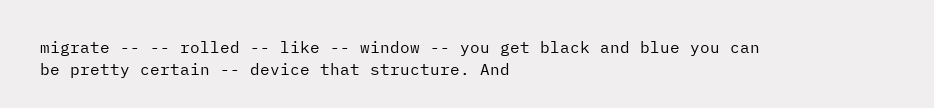migrate -- -- rolled -- like -- window -- you get black and blue you can be pretty certain -- device that structure. And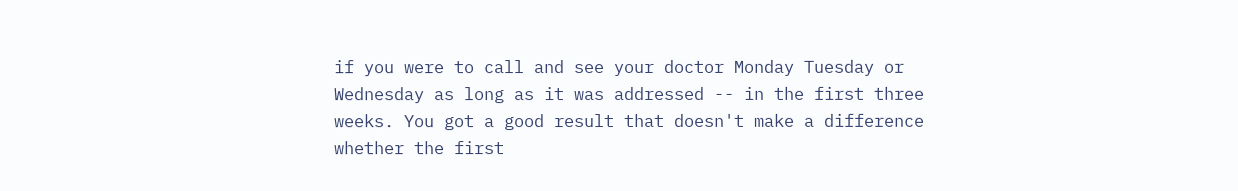if you were to call and see your doctor Monday Tuesday or Wednesday as long as it was addressed -- in the first three weeks. You got a good result that doesn't make a difference whether the first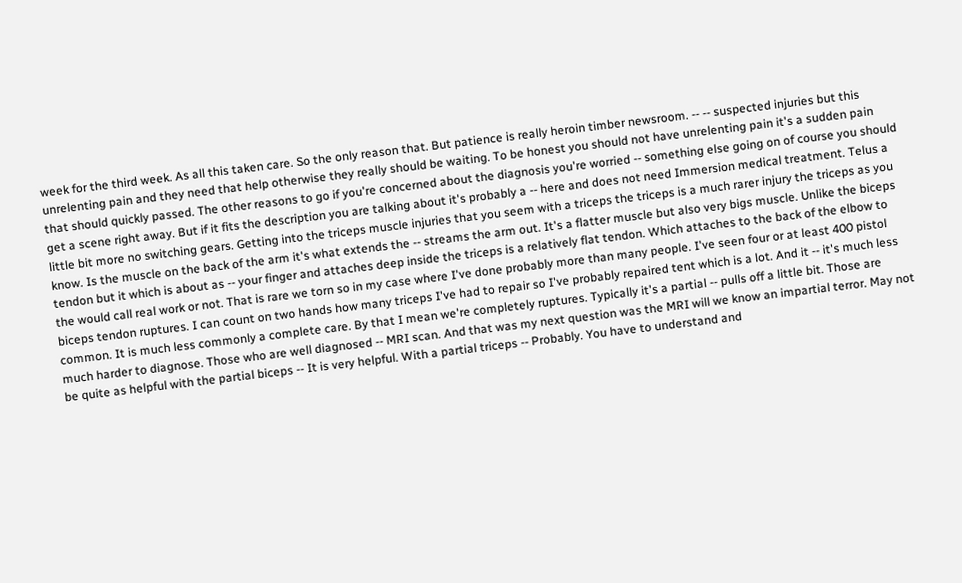week for the third week. As all this taken care. So the only reason that. But patience is really heroin timber newsroom. -- -- suspected injuries but this unrelenting pain and they need that help otherwise they really should be waiting. To be honest you should not have unrelenting pain it's a sudden pain that should quickly passed. The other reasons to go if you're concerned about the diagnosis you're worried -- something else going on of course you should get a scene right away. But if it fits the description you are talking about it's probably a -- here and does not need Immersion medical treatment. Telus a little bit more no switching gears. Getting into the triceps muscle injuries that you seem with a triceps the triceps is a much rarer injury the triceps as you know. Is the muscle on the back of the arm it's what extends the -- streams the arm out. It's a flatter muscle but also very bigs muscle. Unlike the biceps tendon but it which is about as -- your finger and attaches deep inside the triceps is a relatively flat tendon. Which attaches to the back of the elbow to the would call real work or not. That is rare we torn so in my case where I've done probably more than many people. I've seen four or at least 400 pistol biceps tendon ruptures. I can count on two hands how many triceps I've had to repair so I've probably repaired tent which is a lot. And it -- it's much less common. It is much less commonly a complete care. By that I mean we're completely ruptures. Typically it's a partial -- pulls off a little bit. Those are much harder to diagnose. Those who are well diagnosed -- MRI scan. And that was my next question was the MRI will we know an impartial terror. May not be quite as helpful with the partial biceps -- It is very helpful. With a partial triceps -- Probably. You have to understand and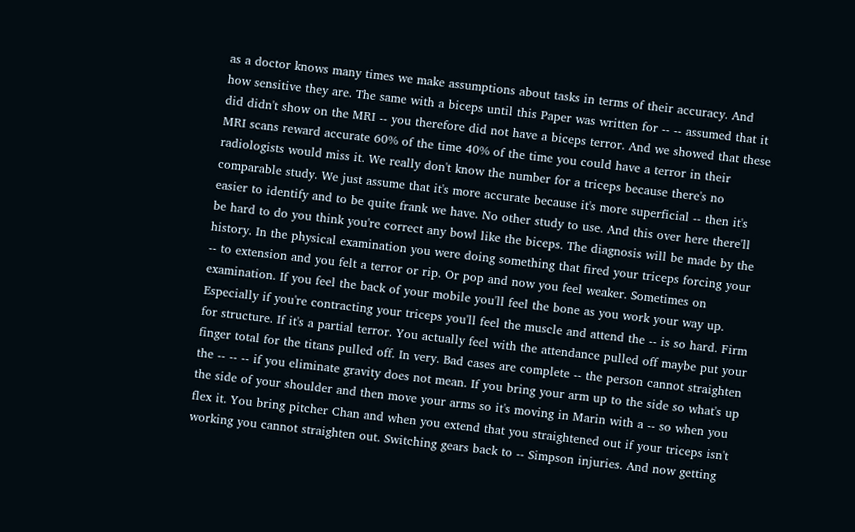as a doctor knows many times we make assumptions about tasks in terms of their accuracy. And how sensitive they are. The same with a biceps until this Paper was written for -- -- assumed that it did didn't show on the MRI -- you therefore did not have a biceps terror. And we showed that these MRI scans reward accurate 60% of the time 40% of the time you could have a terror in their radiologists would miss it. We really don't know the number for a triceps because there's no comparable study. We just assume that it's more accurate because it's more superficial -- then it's easier to identify and to be quite frank we have. No other study to use. And this over here there'll be hard to do you think you're correct any bowl like the biceps. The diagnosis will be made by the history. In the physical examination you were doing something that fired your triceps forcing your -- to extension and you felt a terror or rip. Or pop and now you feel weaker. Sometimes on examination. If you feel the back of your mobile you'll feel the bone as you work your way up. Especially if you're contracting your triceps you'll feel the muscle and attend the -- is so hard. Firm for structure. If it's a partial terror. You actually feel with the attendance pulled off maybe put your finger total for the titans pulled off. In very. Bad cases are complete -- the person cannot straighten the -- -- -- if you eliminate gravity does not mean. If you bring your arm up to the side so what's up the side of your shoulder and then move your arms so it's moving in Marin with a -- so when you flex it. You bring pitcher Chan and when you extend that you straightened out if your triceps isn't working you cannot straighten out. Switching gears back to -- Simpson injuries. And now getting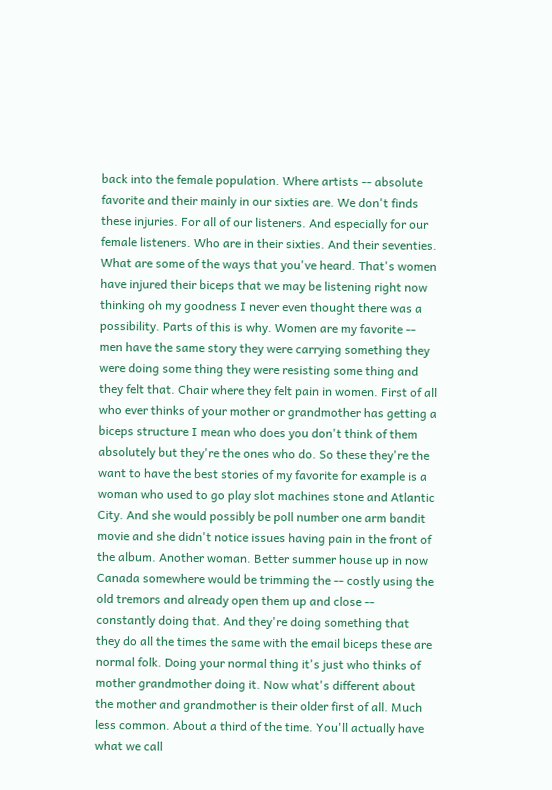back into the female population. Where artists -- absolute favorite and their mainly in our sixties are. We don't finds these injuries. For all of our listeners. And especially for our female listeners. Who are in their sixties. And their seventies. What are some of the ways that you've heard. That's women have injured their biceps that we may be listening right now thinking oh my goodness I never even thought there was a possibility. Parts of this is why. Women are my favorite -- men have the same story they were carrying something they were doing some thing they were resisting some thing and they felt that. Chair where they felt pain in women. First of all who ever thinks of your mother or grandmother has getting a biceps structure I mean who does you don't think of them absolutely but they're the ones who do. So these they're the want to have the best stories of my favorite for example is a woman who used to go play slot machines stone and Atlantic City. And she would possibly be poll number one arm bandit movie and she didn't notice issues having pain in the front of the album. Another woman. Better summer house up in now Canada somewhere would be trimming the -- costly using the old tremors and already open them up and close -- constantly doing that. And they're doing something that they do all the times the same with the email biceps these are normal folk. Doing your normal thing it's just who thinks of mother grandmother doing it. Now what's different about the mother and grandmother is their older first of all. Much less common. About a third of the time. You'll actually have what we call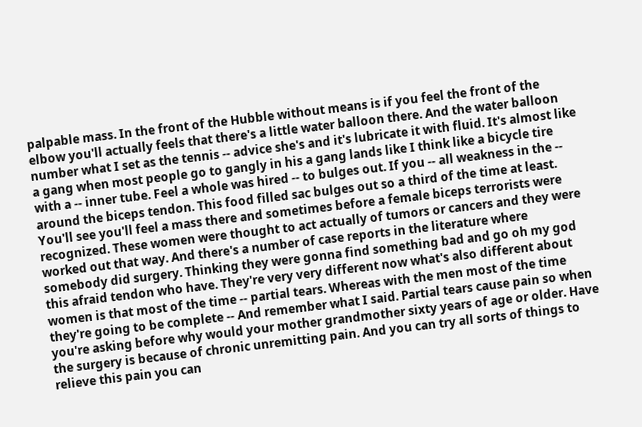palpable mass. In the front of the Hubble without means is if you feel the front of the elbow you'll actually feels that there's a little water balloon there. And the water balloon number what I set as the tennis -- advice she's and it's lubricate it with fluid. It's almost like a gang when most people go to gangly in his a gang lands like I think like a bicycle tire with a -- inner tube. Feel a whole was hired -- to bulges out. If you -- all weakness in the -- around the biceps tendon. This food filled sac bulges out so a third of the time at least. You'll see you'll feel a mass there and sometimes before a female biceps terrorists were recognized. These women were thought to act actually of tumors or cancers and they were worked out that way. And there's a number of case reports in the literature where somebody did surgery. Thinking they were gonna find something bad and go oh my god this afraid tendon who have. They're very very different now what's also different about women is that most of the time -- partial tears. Whereas with the men most of the time they're going to be complete -- And remember what I said. Partial tears cause pain so when you're asking before why would your mother grandmother sixty years of age or older. Have the surgery is because of chronic unremitting pain. And you can try all sorts of things to relieve this pain you can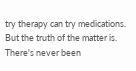try therapy can try medications. But the truth of the matter is. There's never been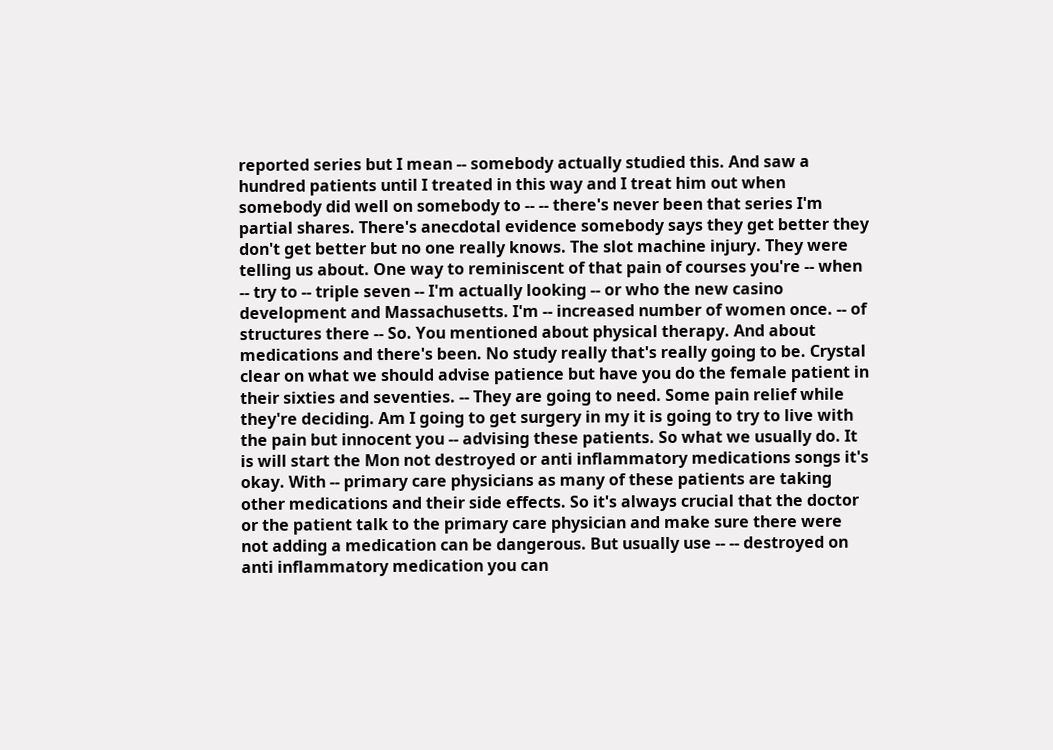reported series but I mean -- somebody actually studied this. And saw a hundred patients until I treated in this way and I treat him out when somebody did well on somebody to -- -- there's never been that series I'm partial shares. There's anecdotal evidence somebody says they get better they don't get better but no one really knows. The slot machine injury. They were telling us about. One way to reminiscent of that pain of courses you're -- when -- try to -- triple seven -- I'm actually looking -- or who the new casino development and Massachusetts. I'm -- increased number of women once. -- of structures there -- So. You mentioned about physical therapy. And about medications and there's been. No study really that's really going to be. Crystal clear on what we should advise patience but have you do the female patient in their sixties and seventies. -- They are going to need. Some pain relief while they're deciding. Am I going to get surgery in my it is going to try to live with the pain but innocent you -- advising these patients. So what we usually do. It is will start the Mon not destroyed or anti inflammatory medications songs it's okay. With -- primary care physicians as many of these patients are taking other medications and their side effects. So it's always crucial that the doctor or the patient talk to the primary care physician and make sure there were not adding a medication can be dangerous. But usually use -- -- destroyed on anti inflammatory medication you can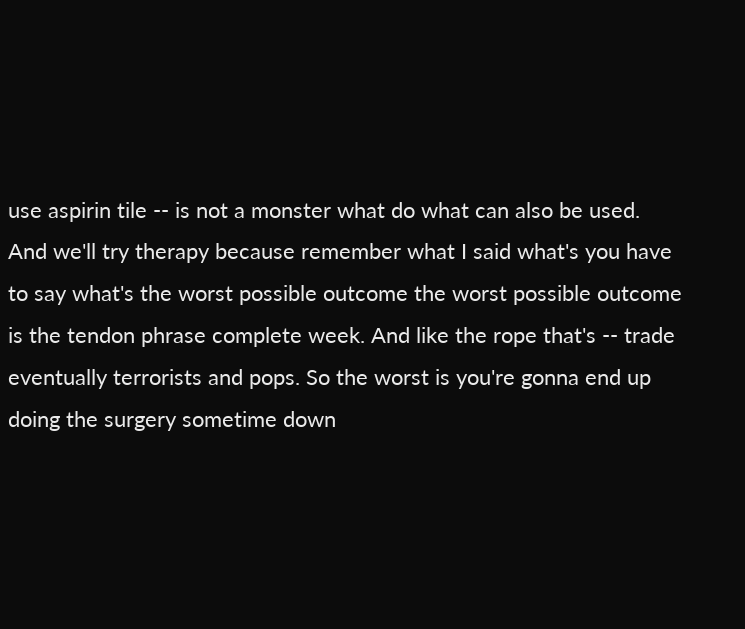use aspirin tile -- is not a monster what do what can also be used. And we'll try therapy because remember what I said what's you have to say what's the worst possible outcome the worst possible outcome is the tendon phrase complete week. And like the rope that's -- trade eventually terrorists and pops. So the worst is you're gonna end up doing the surgery sometime down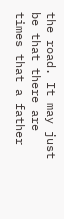the road. It may just be that there are times that a father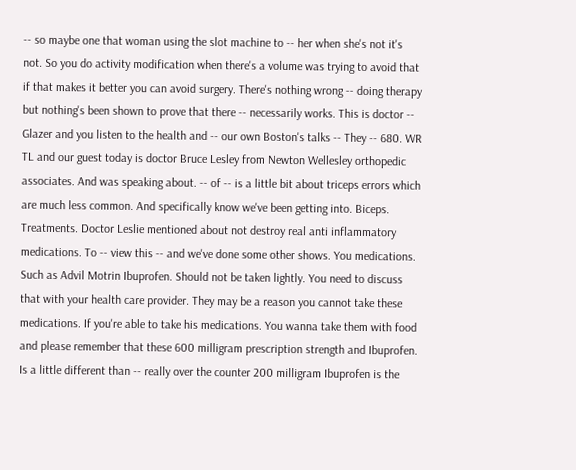-- so maybe one that woman using the slot machine to -- her when she's not it's not. So you do activity modification when there's a volume was trying to avoid that if that makes it better you can avoid surgery. There's nothing wrong -- doing therapy but nothing's been shown to prove that there -- necessarily works. This is doctor -- Glazer and you listen to the health and -- our own Boston's talks -- They -- 680. WR TL and our guest today is doctor Bruce Lesley from Newton Wellesley orthopedic associates. And was speaking about. -- of -- is a little bit about triceps errors which are much less common. And specifically know we've been getting into. Biceps. Treatments. Doctor Leslie mentioned about not destroy real anti inflammatory medications. To -- view this -- and we've done some other shows. You medications. Such as Advil Motrin Ibuprofen. Should not be taken lightly. You need to discuss that with your health care provider. They may be a reason you cannot take these medications. If you're able to take his medications. You wanna take them with food and please remember that these 600 milligram prescription strength and Ibuprofen. Is a little different than -- really over the counter 200 milligram Ibuprofen is the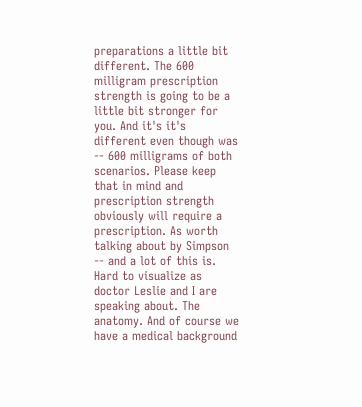preparations a little bit different. The 600 milligram prescription strength is going to be a little bit stronger for you. And it's it's different even though was -- 600 milligrams of both scenarios. Please keep that in mind and prescription strength obviously will require a prescription. As worth talking about by Simpson -- and a lot of this is. Hard to visualize as doctor Leslie and I are speaking about. The anatomy. And of course we have a medical background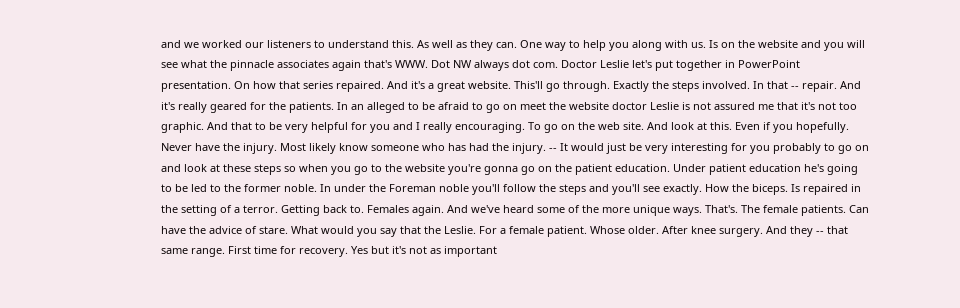and we worked our listeners to understand this. As well as they can. One way to help you along with us. Is on the website and you will see what the pinnacle associates again that's WWW. Dot NW always dot com. Doctor Leslie let's put together in PowerPoint presentation. On how that series repaired. And it's a great website. This'll go through. Exactly the steps involved. In that -- repair. And it's really geared for the patients. In an alleged to be afraid to go on meet the website doctor Leslie is not assured me that it's not too graphic. And that to be very helpful for you and I really encouraging. To go on the web site. And look at this. Even if you hopefully. Never have the injury. Most likely know someone who has had the injury. -- It would just be very interesting for you probably to go on and look at these steps so when you go to the website you're gonna go on the patient education. Under patient education he's going to be led to the former noble. In under the Foreman noble you'll follow the steps and you'll see exactly. How the biceps. Is repaired in the setting of a terror. Getting back to. Females again. And we've heard some of the more unique ways. That's. The female patients. Can have the advice of stare. What would you say that the Leslie. For a female patient. Whose older. After knee surgery. And they -- that same range. First time for recovery. Yes but it's not as important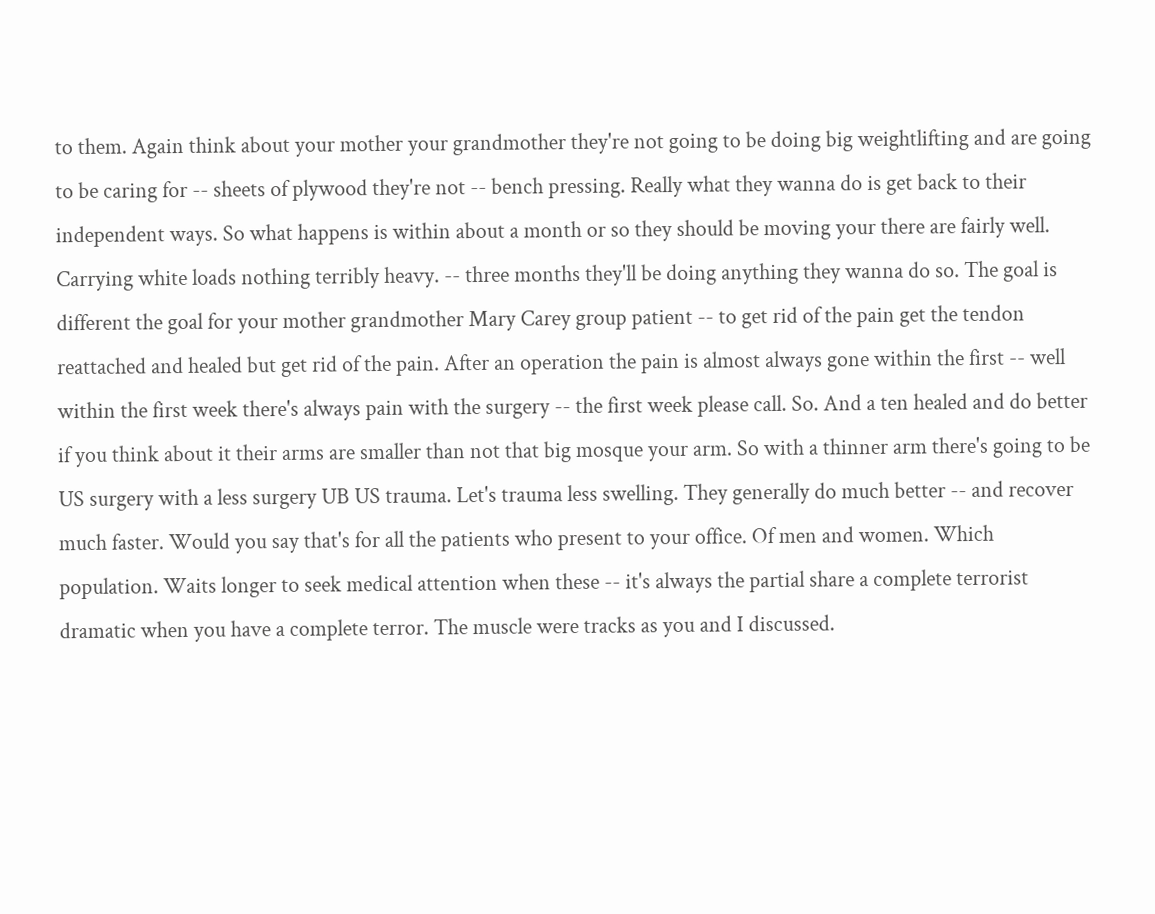to them. Again think about your mother your grandmother they're not going to be doing big weightlifting and are going to be caring for -- sheets of plywood they're not -- bench pressing. Really what they wanna do is get back to their independent ways. So what happens is within about a month or so they should be moving your there are fairly well. Carrying white loads nothing terribly heavy. -- three months they'll be doing anything they wanna do so. The goal is different the goal for your mother grandmother Mary Carey group patient -- to get rid of the pain get the tendon reattached and healed but get rid of the pain. After an operation the pain is almost always gone within the first -- well within the first week there's always pain with the surgery -- the first week please call. So. And a ten healed and do better if you think about it their arms are smaller than not that big mosque your arm. So with a thinner arm there's going to be US surgery with a less surgery UB US trauma. Let's trauma less swelling. They generally do much better -- and recover much faster. Would you say that's for all the patients who present to your office. Of men and women. Which population. Waits longer to seek medical attention when these -- it's always the partial share a complete terrorist dramatic when you have a complete terror. The muscle were tracks as you and I discussed.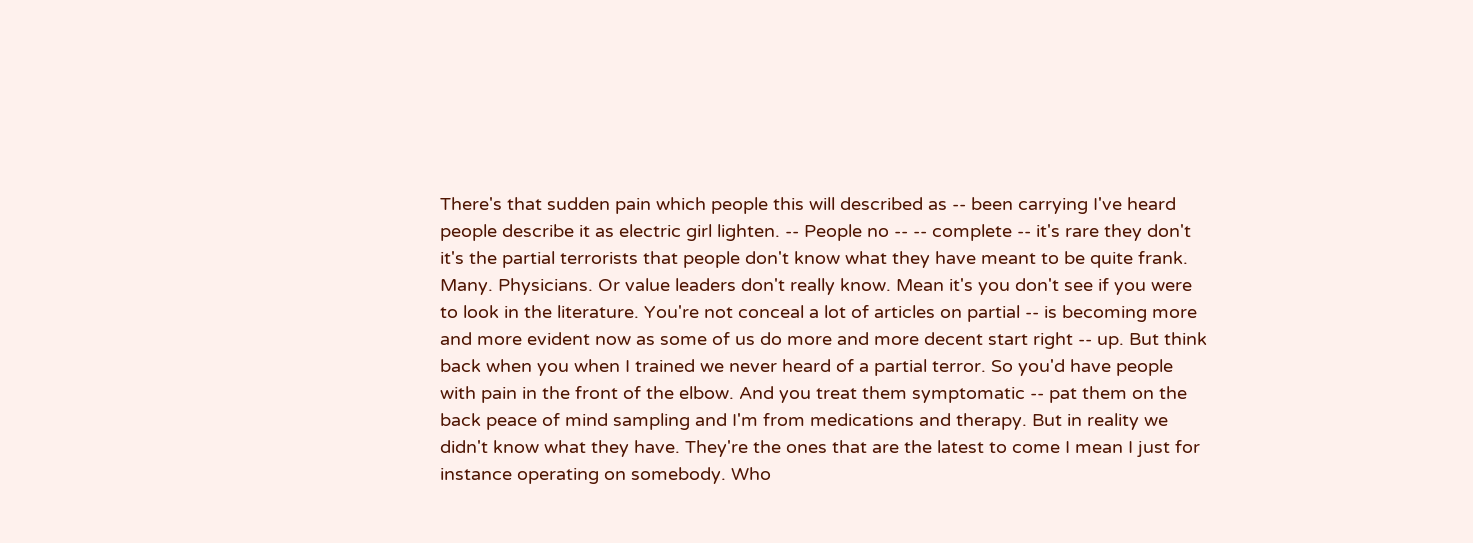There's that sudden pain which people this will described as -- been carrying I've heard people describe it as electric girl lighten. -- People no -- -- complete -- it's rare they don't it's the partial terrorists that people don't know what they have meant to be quite frank. Many. Physicians. Or value leaders don't really know. Mean it's you don't see if you were to look in the literature. You're not conceal a lot of articles on partial -- is becoming more and more evident now as some of us do more and more decent start right -- up. But think back when you when I trained we never heard of a partial terror. So you'd have people with pain in the front of the elbow. And you treat them symptomatic -- pat them on the back peace of mind sampling and I'm from medications and therapy. But in reality we didn't know what they have. They're the ones that are the latest to come I mean I just for instance operating on somebody. Who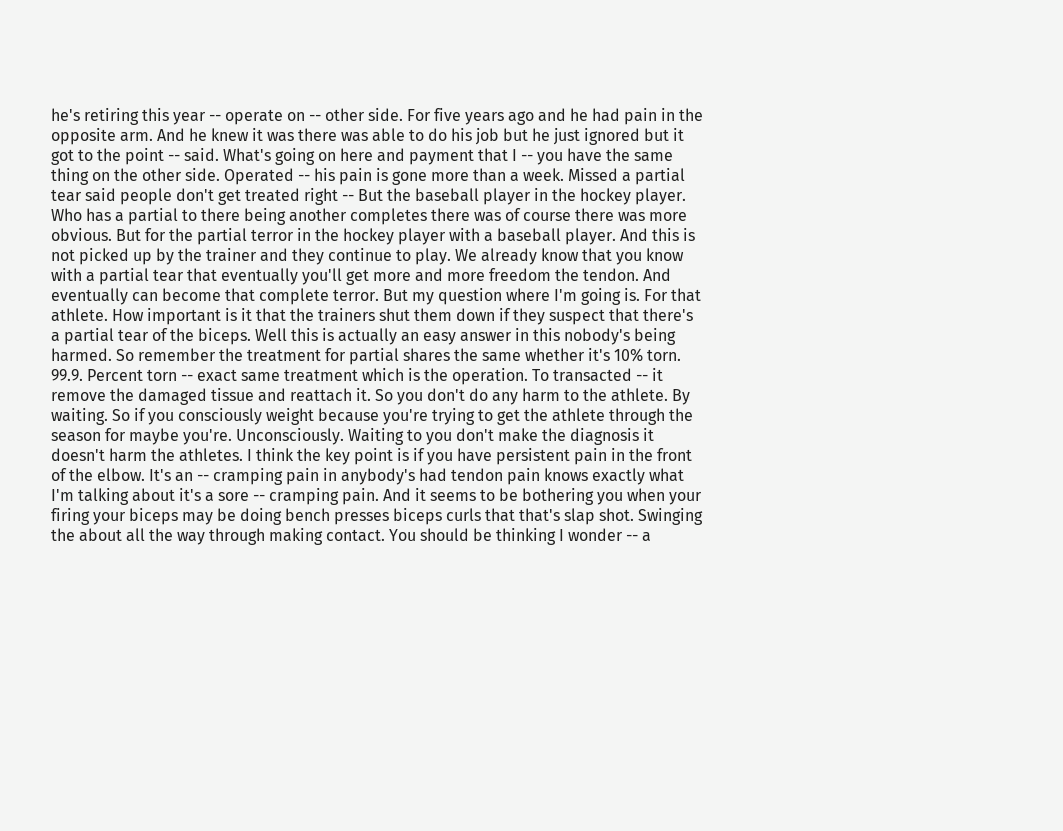he's retiring this year -- operate on -- other side. For five years ago and he had pain in the opposite arm. And he knew it was there was able to do his job but he just ignored but it got to the point -- said. What's going on here and payment that I -- you have the same thing on the other side. Operated -- his pain is gone more than a week. Missed a partial tear said people don't get treated right -- But the baseball player in the hockey player. Who has a partial to there being another completes there was of course there was more obvious. But for the partial terror in the hockey player with a baseball player. And this is not picked up by the trainer and they continue to play. We already know that you know with a partial tear that eventually you'll get more and more freedom the tendon. And eventually can become that complete terror. But my question where I'm going is. For that athlete. How important is it that the trainers shut them down if they suspect that there's a partial tear of the biceps. Well this is actually an easy answer in this nobody's being harmed. So remember the treatment for partial shares the same whether it's 10% torn. 99.9. Percent torn -- exact same treatment which is the operation. To transacted -- it remove the damaged tissue and reattach it. So you don't do any harm to the athlete. By waiting. So if you consciously weight because you're trying to get the athlete through the season for maybe you're. Unconsciously. Waiting to you don't make the diagnosis it doesn't harm the athletes. I think the key point is if you have persistent pain in the front of the elbow. It's an -- cramping pain in anybody's had tendon pain knows exactly what I'm talking about it's a sore -- cramping pain. And it seems to be bothering you when your firing your biceps may be doing bench presses biceps curls that that's slap shot. Swinging the about all the way through making contact. You should be thinking I wonder -- a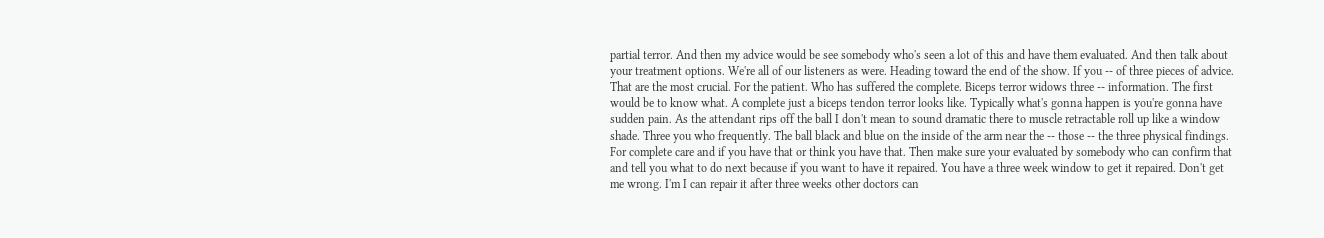partial terror. And then my advice would be see somebody who's seen a lot of this and have them evaluated. And then talk about your treatment options. We're all of our listeners as were. Heading toward the end of the show. If you -- of three pieces of advice. That are the most crucial. For the patient. Who has suffered the complete. Biceps terror widows three -- information. The first would be to know what. A complete just a biceps tendon terror looks like. Typically what's gonna happen is you're gonna have sudden pain. As the attendant rips off the ball I don't mean to sound dramatic there to muscle retractable roll up like a window shade. Three you who frequently. The ball black and blue on the inside of the arm near the -- those -- the three physical findings. For complete care and if you have that or think you have that. Then make sure your evaluated by somebody who can confirm that and tell you what to do next because if you want to have it repaired. You have a three week window to get it repaired. Don't get me wrong. I'm I can repair it after three weeks other doctors can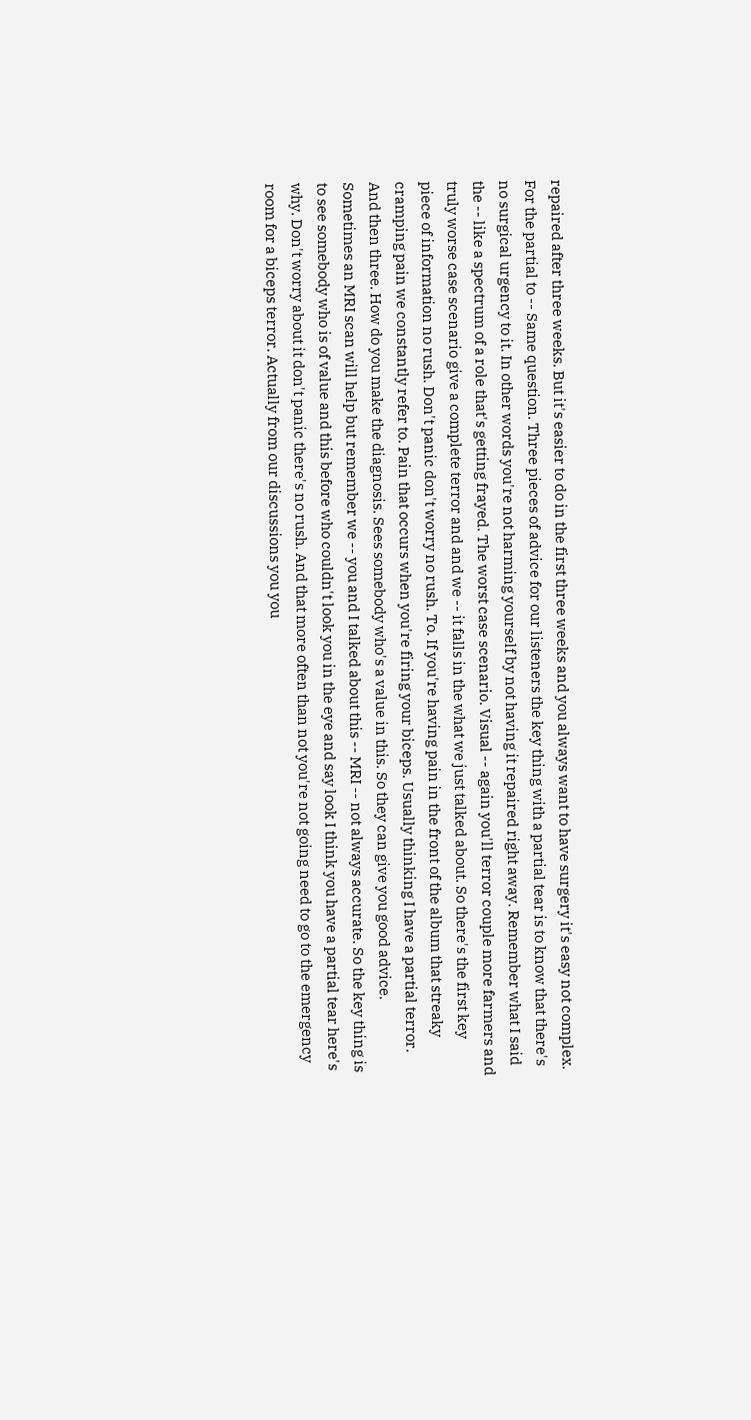repaired after three weeks. But it's easier to do in the first three weeks and you always want to have surgery it's easy not complex. For the partial to -- Same question. Three pieces of advice for our listeners the key thing with a partial tear is to know that there's no surgical urgency to it. In other words you're not harming yourself by not having it repaired right away. Remember what I said the -- like a spectrum of a role that's getting frayed. The worst case scenario. Visual -- again you'll terror couple more farmers and truly worse case scenario give a complete terror and and we -- it falls in the what we just talked about. So there's the first key piece of information no rush. Don't panic don't worry no rush. To. If you're having pain in the front of the album that streaky cramping pain we constantly refer to. Pain that occurs when you're firing your biceps. Usually thinking I have a partial terror. And then three. How do you make the diagnosis. Sees somebody who's a value in this. So they can give you good advice. Sometimes an MRI scan will help but remember we -- you and I talked about this -- MRI -- not always accurate. So the key thing is to see somebody who is of value and this before who couldn't look you in the eye and say look I think you have a partial tear here's why. Don't worry about it don't panic there's no rush. And that more often than not you're not going need to go to the emergency room for a biceps terror. Actually from our discussions you you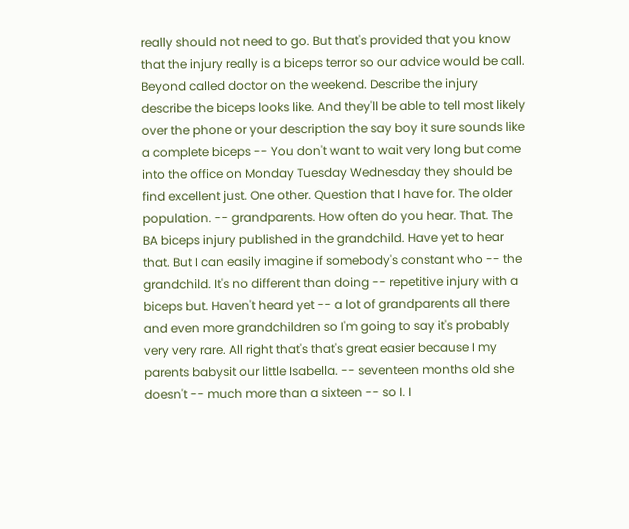really should not need to go. But that's provided that you know that the injury really is a biceps terror so our advice would be call. Beyond called doctor on the weekend. Describe the injury describe the biceps looks like. And they'll be able to tell most likely over the phone or your description the say boy it sure sounds like a complete biceps -- You don't want to wait very long but come into the office on Monday Tuesday Wednesday they should be find excellent just. One other. Question that I have for. The older population. -- grandparents. How often do you hear. That. The BA biceps injury published in the grandchild. Have yet to hear that. But I can easily imagine if somebody's constant who -- the grandchild. It's no different than doing -- repetitive injury with a biceps but. Haven't heard yet -- a lot of grandparents all there and even more grandchildren so I'm going to say it's probably very very rare. All right that's that's great easier because I my parents babysit our little Isabella. -- seventeen months old she doesn't -- much more than a sixteen -- so I. I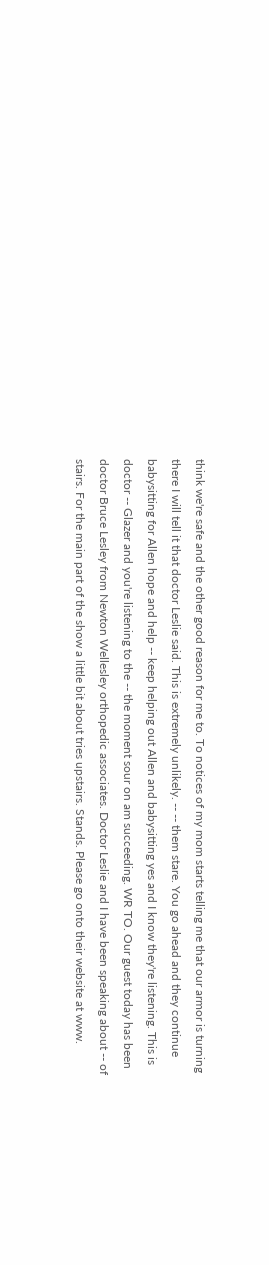think we're safe and the other good reason for me to. To notices of my mom starts telling me that our armor is turning there I will tell it that doctor Leslie said. This is extremely unlikely. -- -- them stare. You go ahead and they continue babysitting for Allen hope and help -- keep helping out Allen and babysitting yes and I know they're listening. This is doctor -- Glazer and you're listening to the -- the moment sour on am succeeding. WR TO. Our guest today has been doctor Bruce Lesley from Newton Wellesley orthopedic associates. Doctor Leslie and I have been speaking about -- of stairs. For the main part of the show a little bit about tries upstairs. Stands. Please go onto their website at www.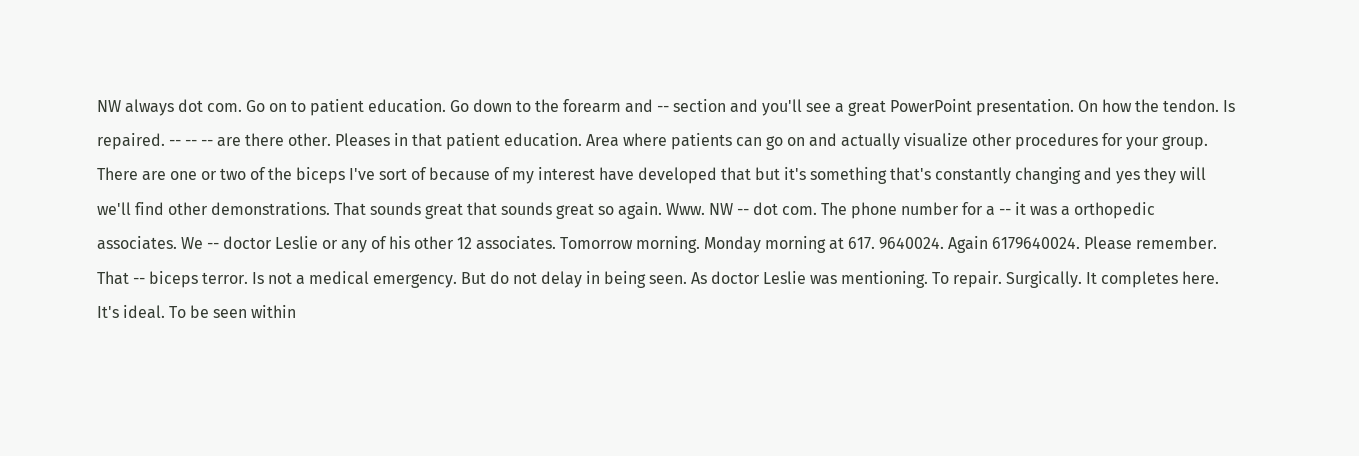NW always dot com. Go on to patient education. Go down to the forearm and -- section and you'll see a great PowerPoint presentation. On how the tendon. Is repaired. -- -- -- are there other. Pleases in that patient education. Area where patients can go on and actually visualize other procedures for your group. There are one or two of the biceps I've sort of because of my interest have developed that but it's something that's constantly changing and yes they will we'll find other demonstrations. That sounds great that sounds great so again. Www. NW -- dot com. The phone number for a -- it was a orthopedic associates. We -- doctor Leslie or any of his other 12 associates. Tomorrow morning. Monday morning at 617. 9640024. Again 6179640024. Please remember. That -- biceps terror. Is not a medical emergency. But do not delay in being seen. As doctor Leslie was mentioning. To repair. Surgically. It completes here. It's ideal. To be seen within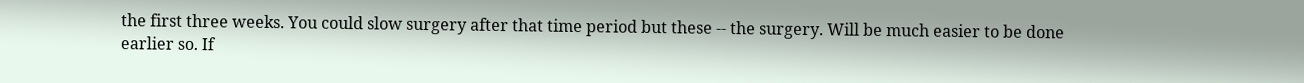the first three weeks. You could slow surgery after that time period but these -- the surgery. Will be much easier to be done earlier so. If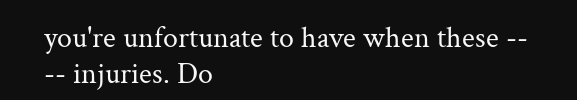you're unfortunate to have when these -- -- injuries. Do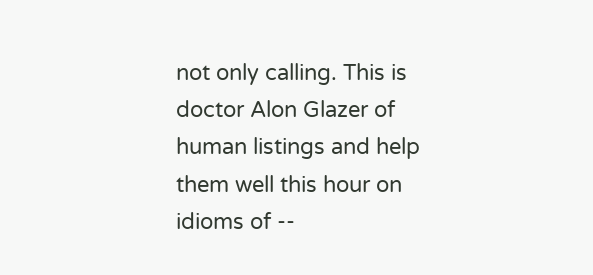not only calling. This is doctor Alon Glazer of human listings and help them well this hour on idioms of --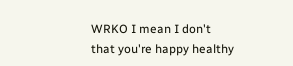WRKO I mean I don't that you're happy healthy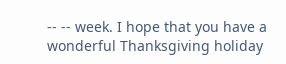-- -- week. I hope that you have a wonderful Thanksgiving holiday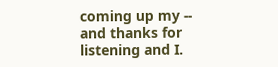coming up my -- and thanks for listening and I.